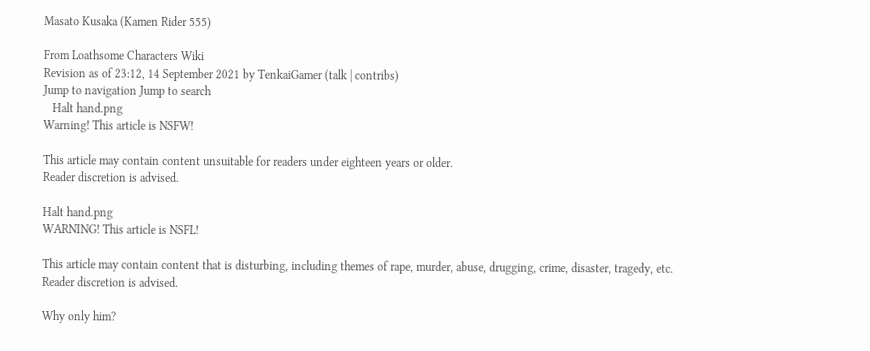Masato Kusaka (Kamen Rider 555)

From Loathsome Characters Wiki
Revision as of 23:12, 14 September 2021 by TenkaiGamer (talk | contribs)
Jump to navigation Jump to search
   Halt hand.png
Warning! This article is NSFW!

This article may contain content unsuitable for readers under eighteen years or older.
Reader discretion is advised.

Halt hand.png
WARNING! This article is NSFL!

This article may contain content that is disturbing, including themes of rape, murder, abuse, drugging, crime, disaster, tragedy, etc.
Reader discretion is advised.

Why only him?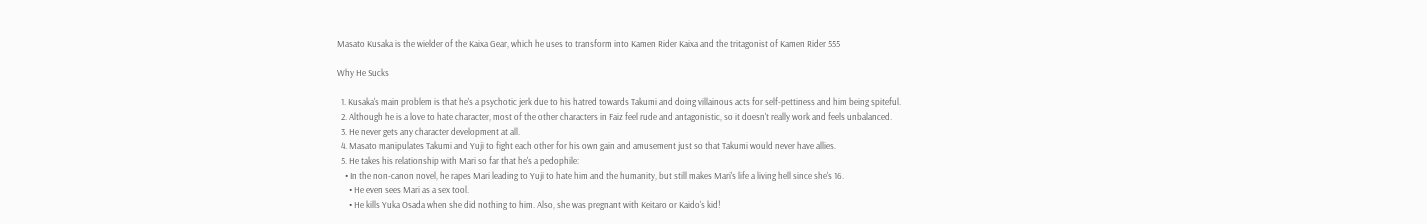Masato Kusaka is the wielder of the Kaixa Gear, which he uses to transform into Kamen Rider Kaixa and the tritagonist of Kamen Rider 555

Why He Sucks

  1. Kusaka's main problem is that he's a psychotic jerk due to his hatred towards Takumi and doing villainous acts for self-pettiness and him being spiteful.
  2. Although he is a love to hate character, most of the other characters in Faiz feel rude and antagonistic, so it doesn't really work and feels unbalanced.
  3. He never gets any character development at all.
  4. Masato manipulates Takumi and Yuji to fight each other for his own gain and amusement just so that Takumi would never have allies.
  5. He takes his relationship with Mari so far that he's a pedophile:
    • In the non-canon novel, he rapes Mari leading to Yuji to hate him and the humanity, but still makes Mari's life a living hell since she's 16.
      • He even sees Mari as a sex tool.
      • He kills Yuka Osada when she did nothing to him. Also, she was pregnant with Keitaro or Kaido's kid!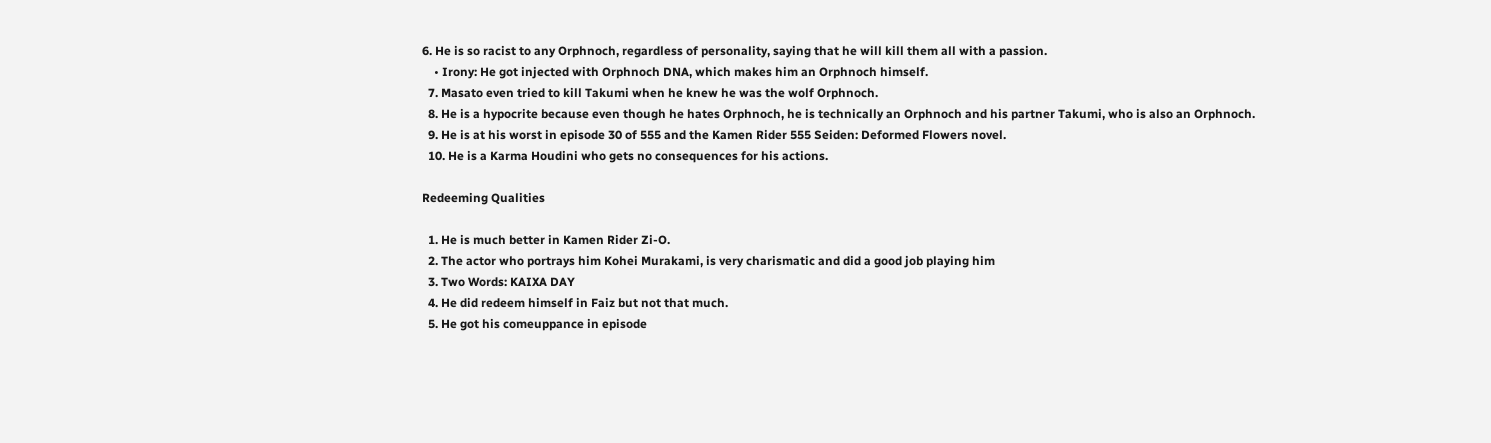6. He is so racist to any Orphnoch, regardless of personality, saying that he will kill them all with a passion.
    • Irony: He got injected with Orphnoch DNA, which makes him an Orphnoch himself.
  7. Masato even tried to kill Takumi when he knew he was the wolf Orphnoch.
  8. He is a hypocrite because even though he hates Orphnoch, he is technically an Orphnoch and his partner Takumi, who is also an Orphnoch.
  9. He is at his worst in episode 30 of 555 and the Kamen Rider 555 Seiden: Deformed Flowers novel.
  10. He is a Karma Houdini who gets no consequences for his actions.

Redeeming Qualities

  1. He is much better in Kamen Rider Zi-O.
  2. The actor who portrays him Kohei Murakami, is very charismatic and did a good job playing him
  3. Two Words: KAIXA DAY
  4. He did redeem himself in Faiz but not that much.
  5. He got his comeuppance in episode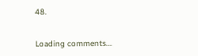48.


Loading comments...